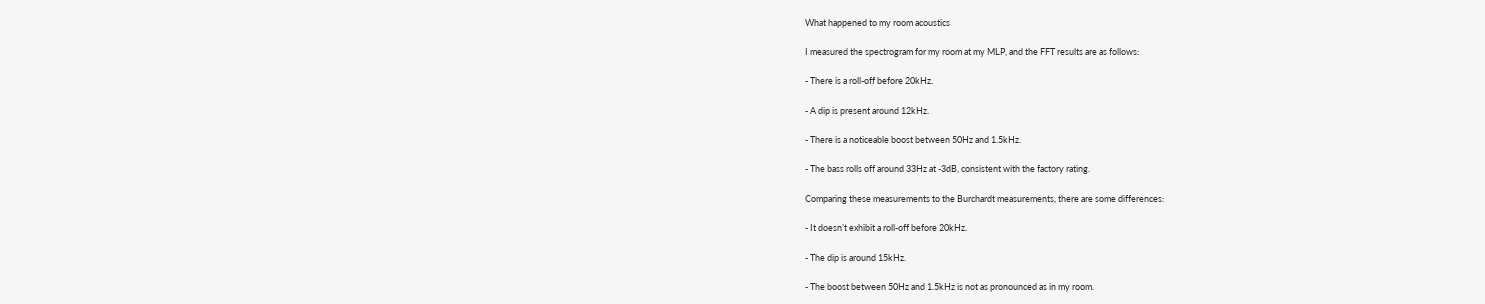What happened to my room acoustics

I measured the spectrogram for my room at my MLP, and the FFT results are as follows:

- There is a roll-off before 20kHz.

- A dip is present around 12kHz.

- There is a noticeable boost between 50Hz and 1.5kHz.

- The bass rolls off around 33Hz at -3dB, consistent with the factory rating.

Comparing these measurements to the Burchardt measurements, there are some differences:

- It doesn’t exhibit a roll-off before 20kHz.

- The dip is around 15kHz.

- The boost between 50Hz and 1.5kHz is not as pronounced as in my room.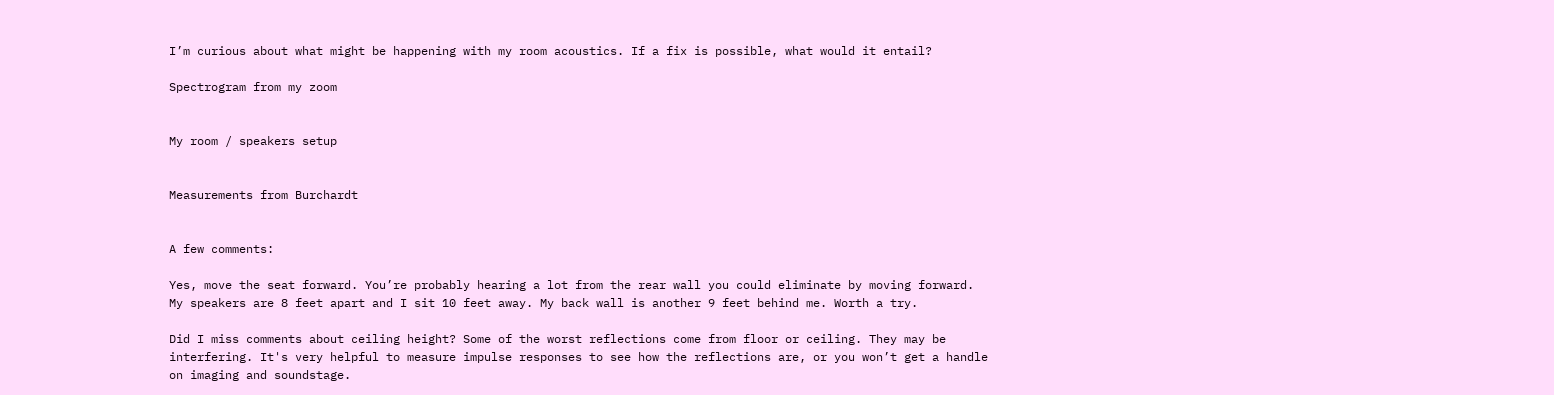I’m curious about what might be happening with my room acoustics. If a fix is possible, what would it entail?

Spectrogram from my zoom


My room / speakers setup


Measurements from Burchardt


A few comments:

Yes, move the seat forward. You’re probably hearing a lot from the rear wall you could eliminate by moving forward. My speakers are 8 feet apart and I sit 10 feet away. My back wall is another 9 feet behind me. Worth a try.

Did I miss comments about ceiling height? Some of the worst reflections come from floor or ceiling. They may be interfering. It's very helpful to measure impulse responses to see how the reflections are, or you won’t get a handle on imaging and soundstage.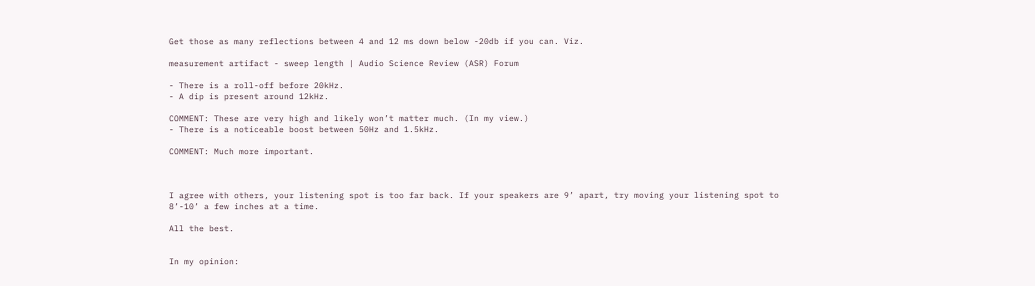Get those as many reflections between 4 and 12 ms down below -20db if you can. Viz.

measurement artifact - sweep length | Audio Science Review (ASR) Forum

- There is a roll-off before 20kHz.
- A dip is present around 12kHz.

COMMENT: These are very high and likely won’t matter much. (In my view.)
- There is a noticeable boost between 50Hz and 1.5kHz.

COMMENT: Much more important.



I agree with others, your listening spot is too far back. If your speakers are 9’ apart, try moving your listening spot to 8’-10’ a few inches at a time.

All the best.


In my opinion: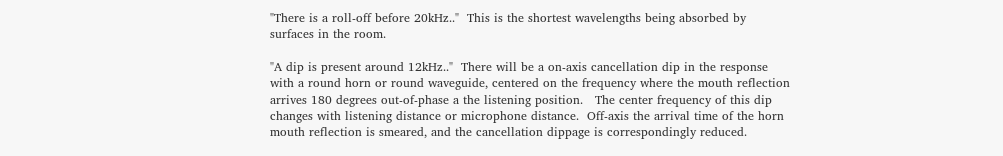"There is a roll-off before 20kHz.."  This is the shortest wavelengths being absorbed by surfaces in the room.

"A dip is present around 12kHz.."  There will be a on-axis cancellation dip in the response with a round horn or round waveguide, centered on the frequency where the mouth reflection arrives 180 degrees out-of-phase a the listening position.   The center frequency of this dip changes with listening distance or microphone distance.  Off-axis the arrival time of the horn mouth reflection is smeared, and the cancellation dippage is correspondingly reduced.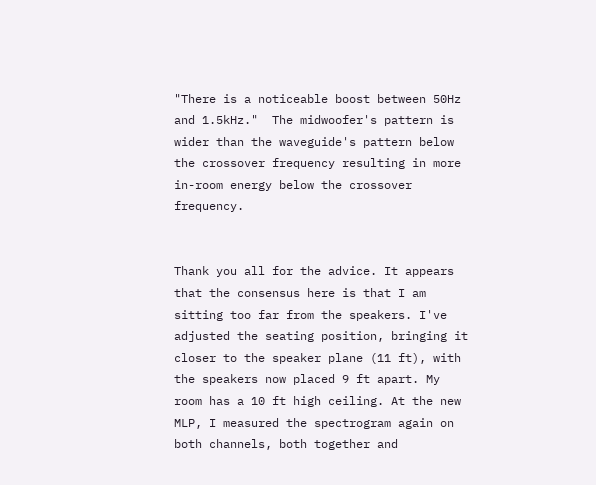"There is a noticeable boost between 50Hz and 1.5kHz."  The midwoofer's pattern is wider than the waveguide's pattern below the crossover frequency resulting in more in-room energy below the crossover frequency.


Thank you all for the advice. It appears that the consensus here is that I am sitting too far from the speakers. I've adjusted the seating position, bringing it closer to the speaker plane (11 ft), with the speakers now placed 9 ft apart. My room has a 10 ft high ceiling. At the new MLP, I measured the spectrogram again on both channels, both together and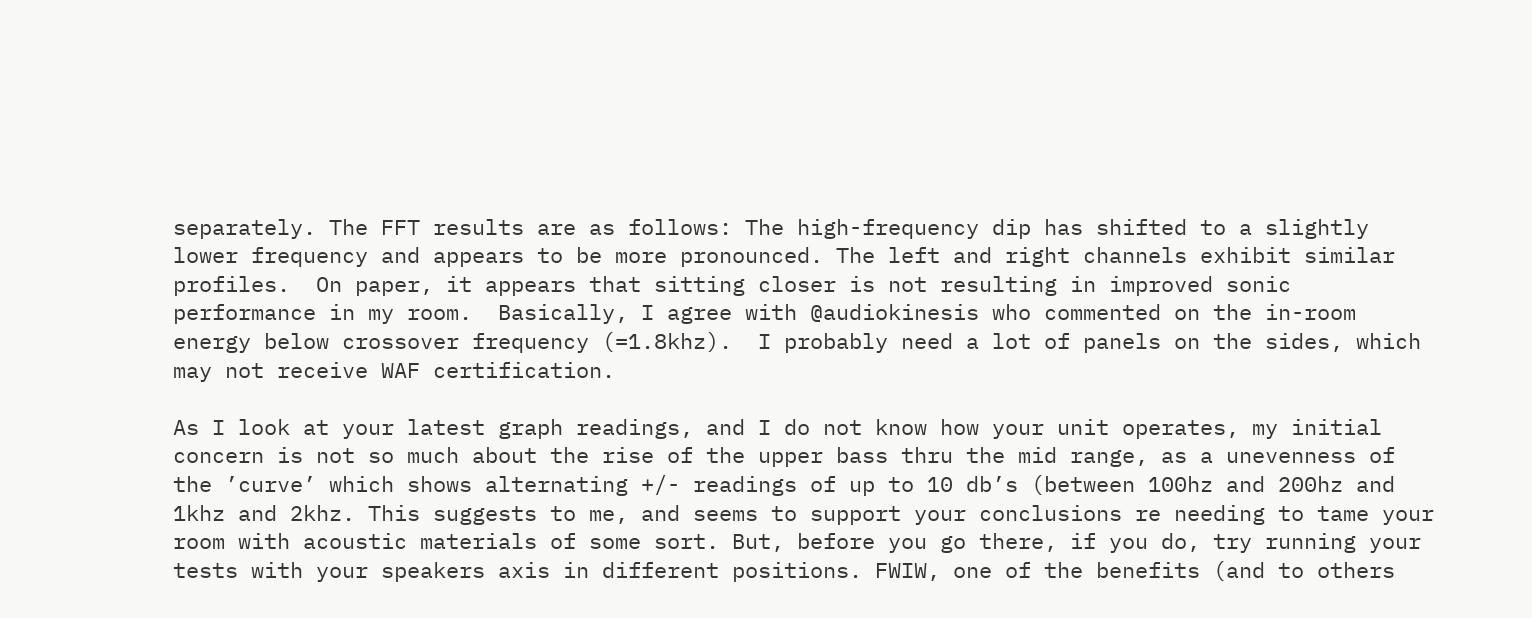separately. The FFT results are as follows: The high-frequency dip has shifted to a slightly lower frequency and appears to be more pronounced. The left and right channels exhibit similar profiles.  On paper, it appears that sitting closer is not resulting in improved sonic performance in my room.  Basically, I agree with @audiokinesis who commented on the in-room energy below crossover frequency (=1.8khz).  I probably need a lot of panels on the sides, which may not receive WAF certification.

As I look at your latest graph readings, and I do not know how your unit operates, my initial concern is not so much about the rise of the upper bass thru the mid range, as a unevenness of the ’curve’ which shows alternating +/- readings of up to 10 db’s (between 100hz and 200hz and 1khz and 2khz. This suggests to me, and seems to support your conclusions re needing to tame your room with acoustic materials of some sort. But, before you go there, if you do, try running your tests with your speakers axis in different positions. FWIW, one of the benefits (and to others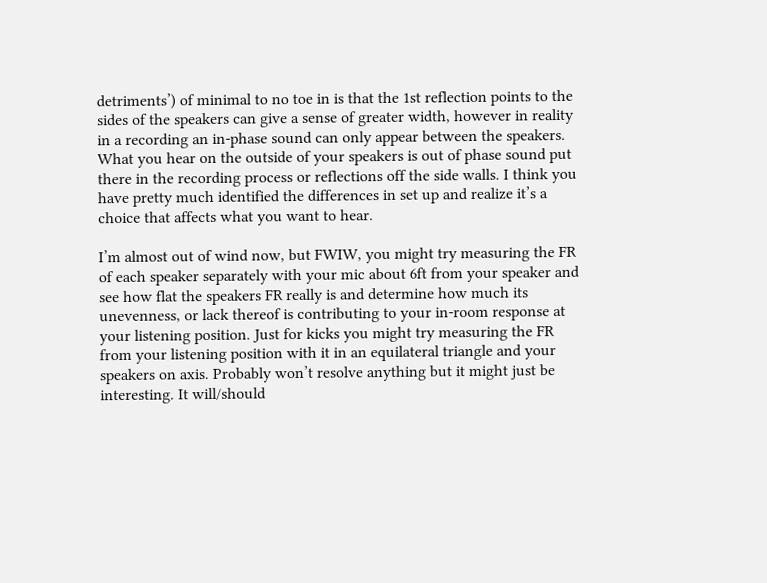detriments’) of minimal to no toe in is that the 1st reflection points to the sides of the speakers can give a sense of greater width, however in reality in a recording an in-phase sound can only appear between the speakers. What you hear on the outside of your speakers is out of phase sound put there in the recording process or reflections off the side walls. I think you have pretty much identified the differences in set up and realize it’s a choice that affects what you want to hear.

I’m almost out of wind now, but FWIW, you might try measuring the FR of each speaker separately with your mic about 6ft from your speaker and see how flat the speakers FR really is and determine how much its unevenness, or lack thereof is contributing to your in-room response at your listening position. Just for kicks you might try measuring the FR from your listening position with it in an equilateral triangle and your speakers on axis. Probably won’t resolve anything but it might just be interesting. It will/should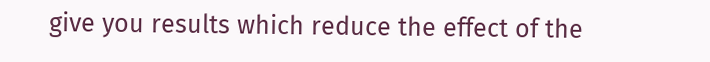give you results which reduce the effect of the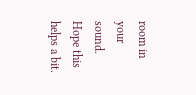room in your sound. Hope this helps a bit.